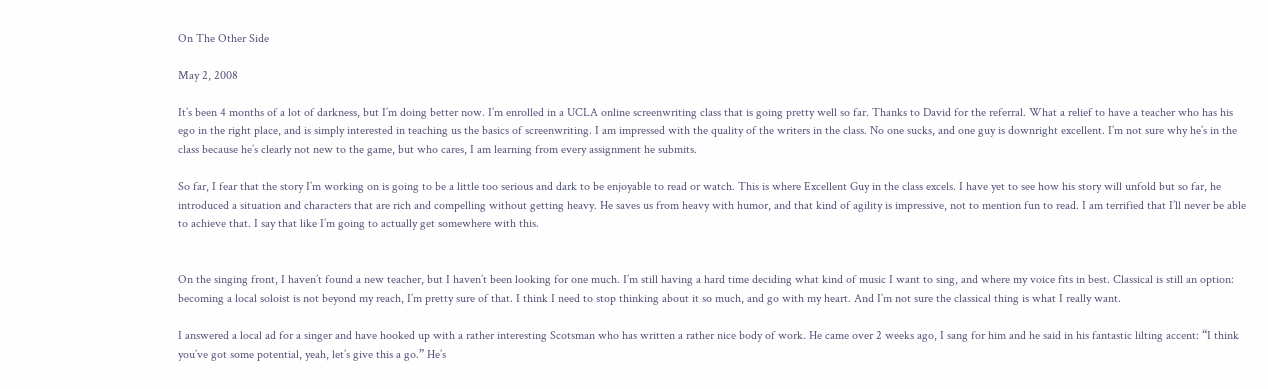On The Other Side

May 2, 2008

It’s been 4 months of a lot of darkness, but I’m doing better now. I’m enrolled in a UCLA online screenwriting class that is going pretty well so far. Thanks to David for the referral. What a relief to have a teacher who has his ego in the right place, and is simply interested in teaching us the basics of screenwriting. I am impressed with the quality of the writers in the class. No one sucks, and one guy is downright excellent. I’m not sure why he’s in the class because he’s clearly not new to the game, but who cares, I am learning from every assignment he submits.

So far, I fear that the story I’m working on is going to be a little too serious and dark to be enjoyable to read or watch. This is where Excellent Guy in the class excels. I have yet to see how his story will unfold but so far, he introduced a situation and characters that are rich and compelling without getting heavy. He saves us from heavy with humor, and that kind of agility is impressive, not to mention fun to read. I am terrified that I’ll never be able to achieve that. I say that like I’m going to actually get somewhere with this.


On the singing front, I haven’t found a new teacher, but I haven’t been looking for one much. I’m still having a hard time deciding what kind of music I want to sing, and where my voice fits in best. Classical is still an option: becoming a local soloist is not beyond my reach, I’m pretty sure of that. I think I need to stop thinking about it so much, and go with my heart. And I’m not sure the classical thing is what I really want.

I answered a local ad for a singer and have hooked up with a rather interesting Scotsman who has written a rather nice body of work. He came over 2 weeks ago, I sang for him and he said in his fantastic lilting accent: “I think you’ve got some potential, yeah, let’s give this a go.” He’s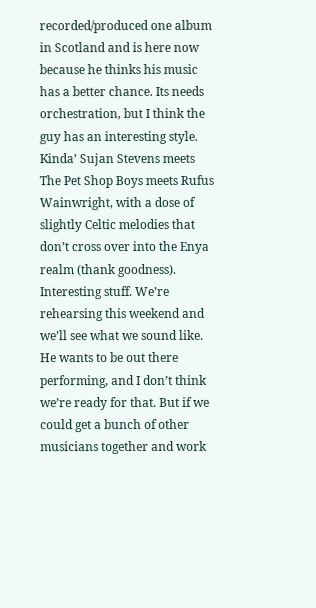recorded/produced one album in Scotland and is here now because he thinks his music has a better chance. Its needs orchestration, but I think the guy has an interesting style. Kinda’ Sujan Stevens meets The Pet Shop Boys meets Rufus Wainwright, with a dose of slightly Celtic melodies that don’t cross over into the Enya realm (thank goodness). Interesting stuff. We’re rehearsing this weekend and we’ll see what we sound like. He wants to be out there performing, and I don’t think we’re ready for that. But if we could get a bunch of other musicians together and work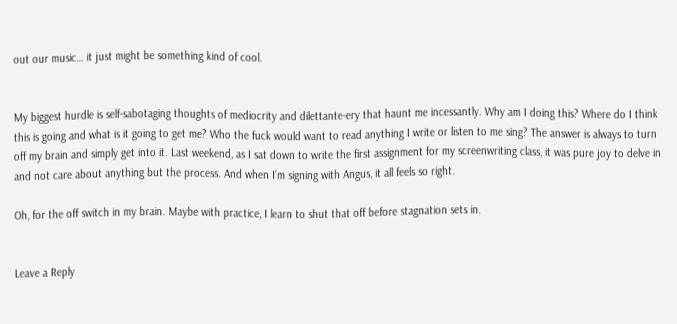out our music… it just might be something kind of cool.


My biggest hurdle is self-sabotaging thoughts of mediocrity and dilettante-ery that haunt me incessantly. Why am I doing this? Where do I think this is going and what is it going to get me? Who the fuck would want to read anything I write or listen to me sing? The answer is always to turn off my brain and simply get into it. Last weekend, as I sat down to write the first assignment for my screenwriting class, it was pure joy to delve in and not care about anything but the process. And when I’m signing with Angus, it all feels so right.

Oh, for the off switch in my brain. Maybe with practice, I learn to shut that off before stagnation sets in.


Leave a Reply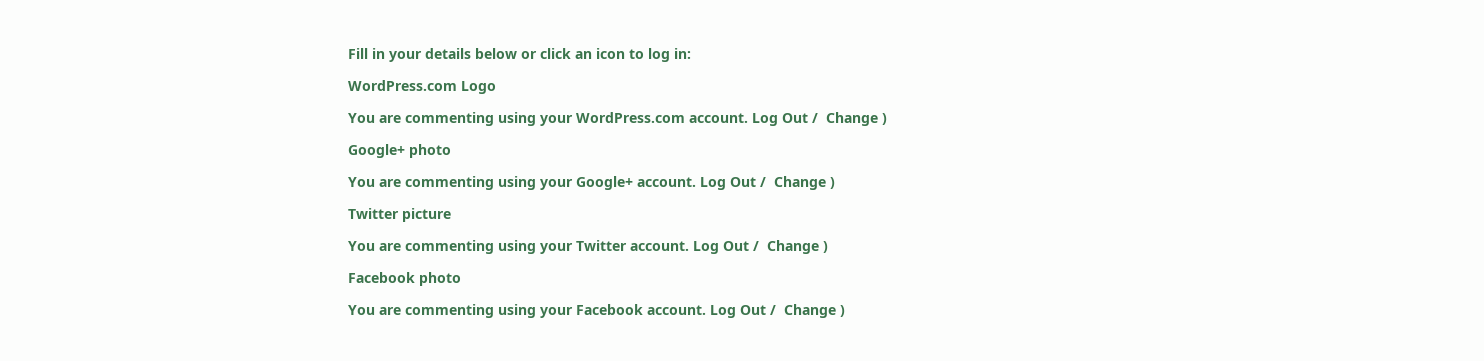Fill in your details below or click an icon to log in:

WordPress.com Logo

You are commenting using your WordPress.com account. Log Out /  Change )

Google+ photo

You are commenting using your Google+ account. Log Out /  Change )

Twitter picture

You are commenting using your Twitter account. Log Out /  Change )

Facebook photo

You are commenting using your Facebook account. Log Out /  Change )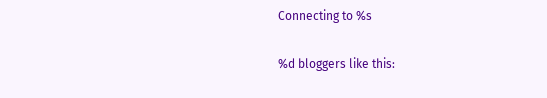Connecting to %s

%d bloggers like this: